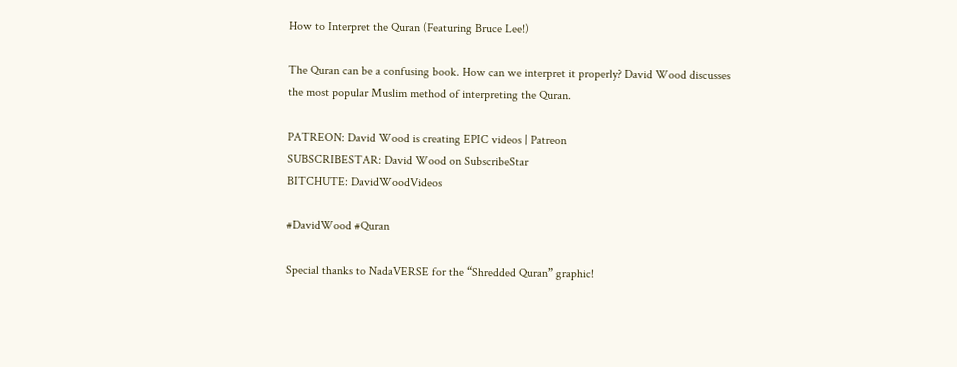How to Interpret the Quran (Featuring Bruce Lee!)

The Quran can be a confusing book. How can we interpret it properly? David Wood discusses the most popular Muslim method of interpreting the Quran.

PATREON: David Wood is creating EPIC videos | Patreon
SUBSCRIBESTAR: David Wood on SubscribeStar
BITCHUTE: DavidWoodVideos

#DavidWood #Quran

Special thanks to NadaVERSE for the “Shredded Quran” graphic!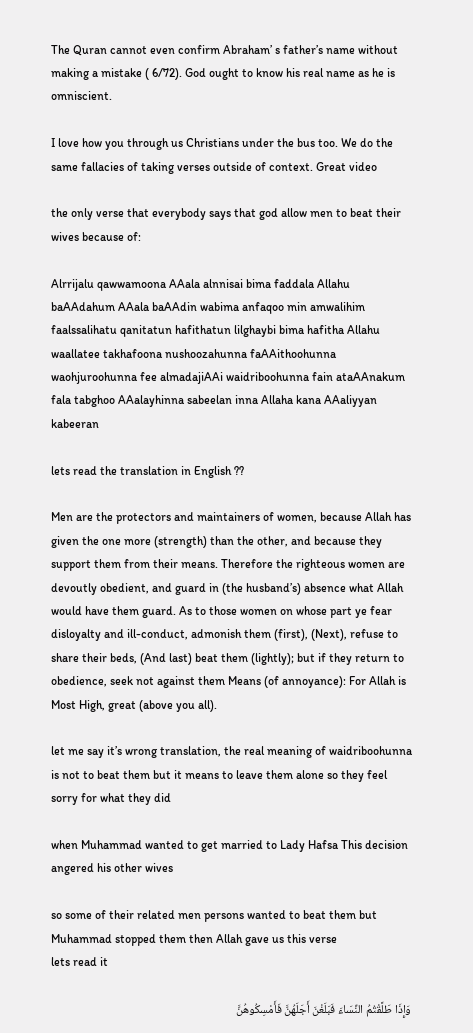The Quran cannot even confirm Abraham’ s father’s name without making a mistake ( 6/72). God ought to know his real name as he is omniscient.

I love how you through us Christians under the bus too. We do the same fallacies of taking verses outside of context. Great video

the only verse that everybody says that god allow men to beat their wives because of:

Alrrijalu qawwamoona AAala alnnisai bima faddala Allahu baAAdahum AAala baAAdin wabima anfaqoo min amwalihim faalssalihatu qanitatun hafithatun lilghaybi bima hafitha Allahu waallatee takhafoona nushoozahunna faAAithoohunna waohjuroohunna fee almadajiAAi waidriboohunna fain ataAAnakum fala tabghoo AAalayhinna sabeelan inna Allaha kana AAaliyyan kabeeran

lets read the translation in English ??

Men are the protectors and maintainers of women, because Allah has given the one more (strength) than the other, and because they support them from their means. Therefore the righteous women are devoutly obedient, and guard in (the husband’s) absence what Allah would have them guard. As to those women on whose part ye fear disloyalty and ill-conduct, admonish them (first), (Next), refuse to share their beds, (And last) beat them (lightly); but if they return to obedience, seek not against them Means (of annoyance): For Allah is Most High, great (above you all).

let me say it’s wrong translation, the real meaning of waidriboohunna is not to beat them but it means to leave them alone so they feel sorry for what they did

when Muhammad wanted to get married to Lady Hafsa This decision angered his other wives

so some of their related men persons wanted to beat them but Muhammad stopped them then Allah gave us this verse
lets read it

وَإِذَا طَلَّقْتُمُ النِّسَاءَ فَبَلَغْنَ أَجَلَهُنَّ فَأَمْسِكُوهُنَّ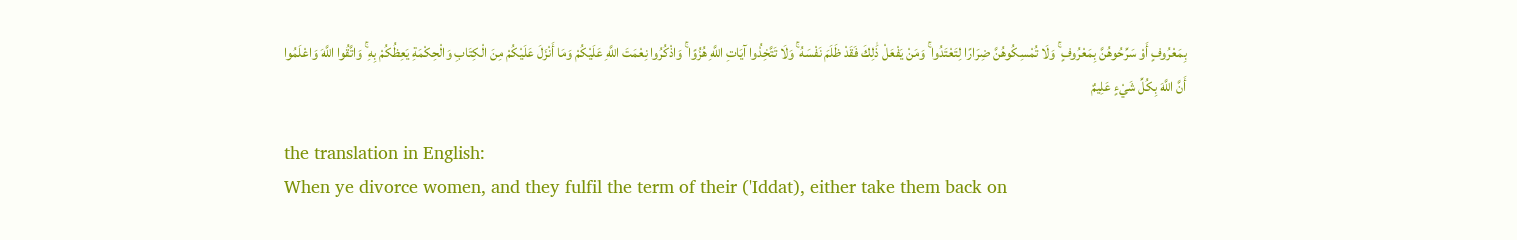بِمَعْرُوفٍ أَوْ سَرِّحُوهُنَّ بِمَعْرُوفٍ ۚ وَلَا تُمْسِكُوهُنَّ ضِرَارًا لِتَعْتَدُوا ۚ وَمَنْ يَفْعَلْ ذَٰلِكَ فَقَدْ ظَلَمَ نَفْسَهُ ۚ وَلَا تَتَّخِذُوا آيَاتِ اللَّهِ هُزُوًا ۚ وَاذْكُرُوا نِعْمَتَ اللَّهِ عَلَيْكُمْ وَمَا أَنْزَلَ عَلَيْكُمْ مِنَ الْكِتَابِ وَالْحِكْمَةِ يَعِظُكُمْ بِهِ ۚ وَاتَّقُوا اللَّهَ وَاعْلَمُوا أَنَّ اللَّهَ بِكُلِّ شَيْءٍ عَلِيمٌ

the translation in English:
When ye divorce women, and they fulfil the term of their ('Iddat), either take them back on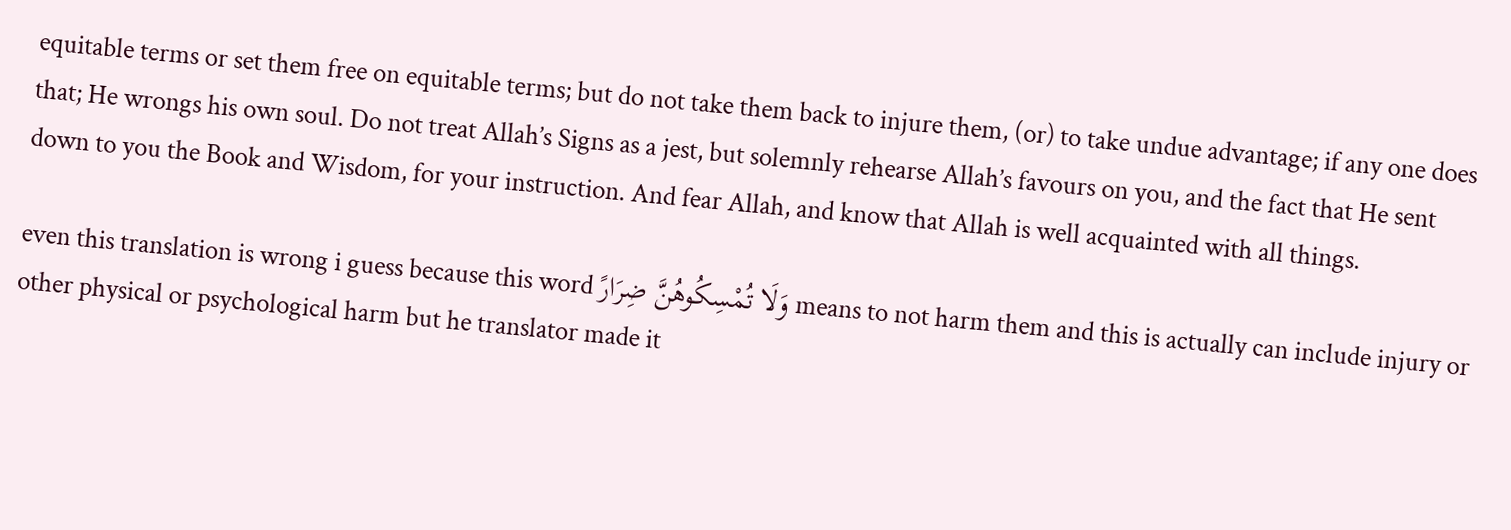equitable terms or set them free on equitable terms; but do not take them back to injure them, (or) to take undue advantage; if any one does that; He wrongs his own soul. Do not treat Allah’s Signs as a jest, but solemnly rehearse Allah’s favours on you, and the fact that He sent down to you the Book and Wisdom, for your instruction. And fear Allah, and know that Allah is well acquainted with all things.

even this translation is wrong i guess because this word وَلَا تُمْسِكُوهُنَّ ضِرَارً means to not harm them and this is actually can include injury or other physical or psychological harm but he translator made it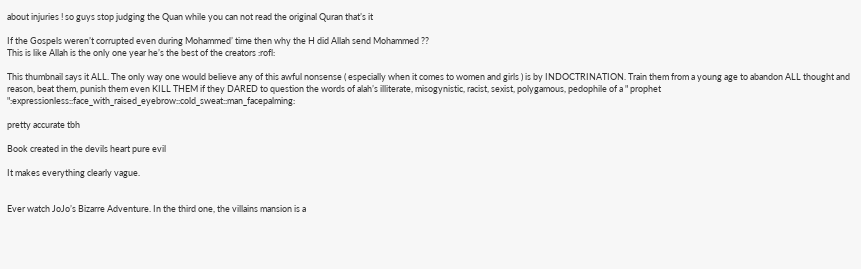about injuries ! so guys stop judging the Quan while you can not read the original Quran that’s it

If the Gospels weren’t corrupted even during Mohammed’ time then why the H did Allah send Mohammed ??
This is like Allah is the only one year he’s the best of the creators :rofl:

This thumbnail says it ALL. The only way one would believe any of this awful nonsense ( especially when it comes to women and girls ) is by INDOCTRINATION. Train them from a young age to abandon ALL thought and reason, beat them, punish them even KILL THEM if they DARED to question the words of alah’s illiterate, misogynistic, racist, sexist, polygamous, pedophile of a " prophet ":expressionless::face_with_raised_eyebrow::cold_sweat::man_facepalming:

pretty accurate tbh

Book created in the devils heart pure evil

It makes everything clearly vague.


Ever watch JoJo’s Bizarre Adventure. In the third one, the villains mansion is a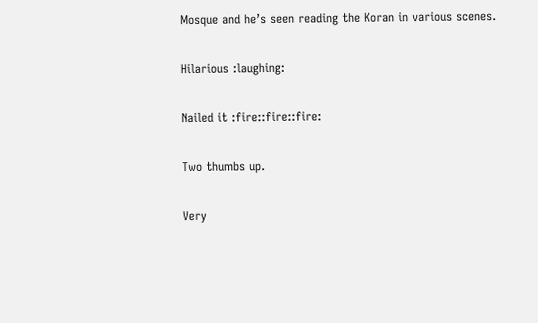Mosque and he’s seen reading the Koran in various scenes.

Hilarious :laughing:

Nailed it :fire::fire::fire:

Two thumbs up.

Very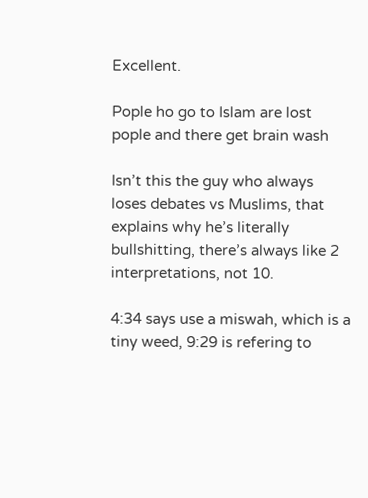Excellent.

Pople ho go to Islam are lost pople and there get brain wash

Isn’t this the guy who always loses debates vs Muslims, that explains why he’s literally bullshitting, there’s always like 2 interpretations, not 10.

4:34 says use a miswah, which is a tiny weed, 9:29 is refering to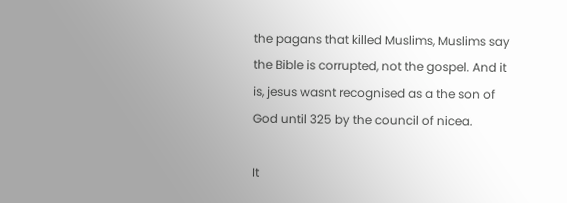the pagans that killed Muslims, Muslims say the Bible is corrupted, not the gospel. And it is, jesus wasnt recognised as a the son of God until 325 by the council of nicea.

It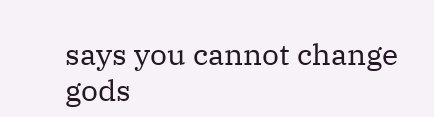says you cannot change gods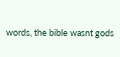words, the bible wasnt gods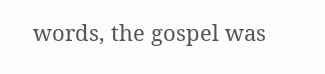words, the gospel was